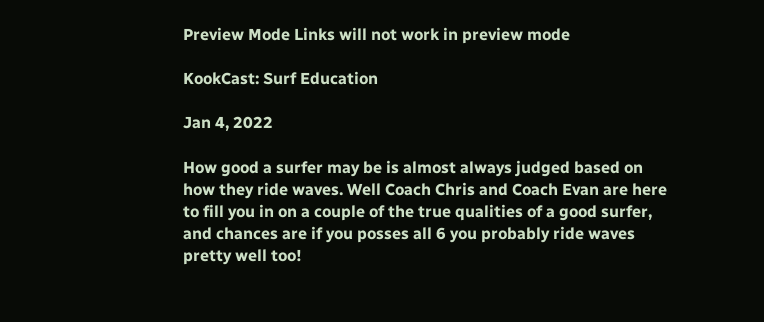Preview Mode Links will not work in preview mode

KookCast: Surf Education

Jan 4, 2022

How good a surfer may be is almost always judged based on how they ride waves. Well Coach Chris and Coach Evan are here to fill you in on a couple of the true qualities of a good surfer, and chances are if you posses all 6 you probably ride waves pretty well too!